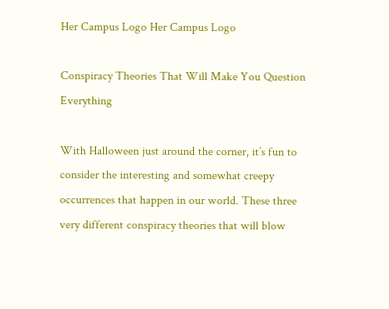Her Campus Logo Her Campus Logo

Conspiracy Theories That Will Make You Question Everything

With Halloween just around the corner, it’s fun to consider the interesting and somewhat creepy occurrences that happen in our world. These three very different conspiracy theories that will blow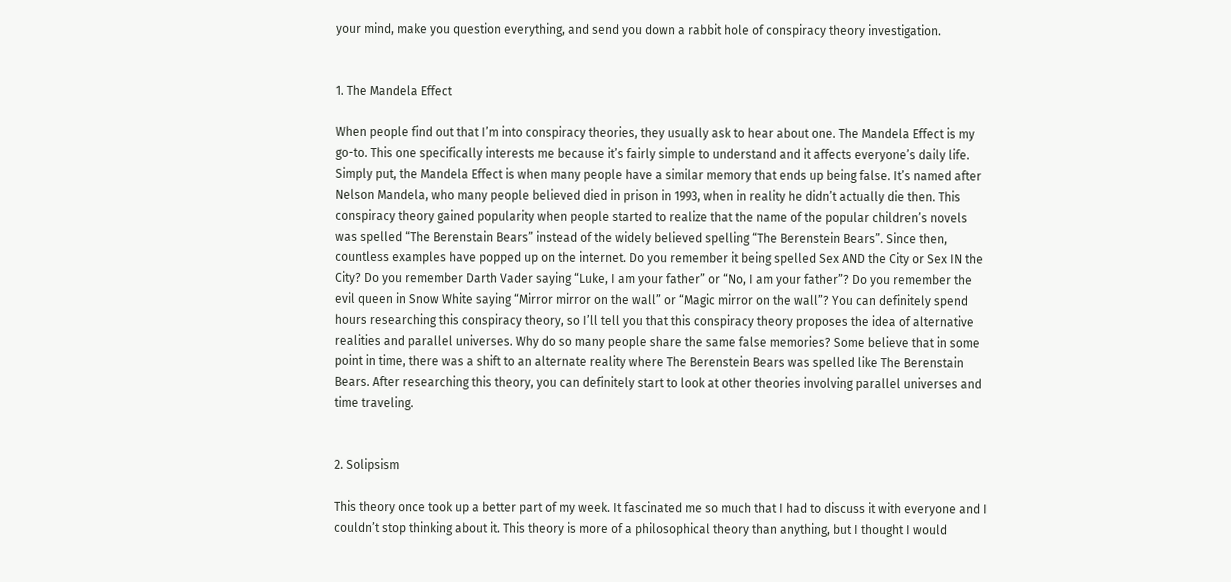your mind, make you question everything, and send you down a rabbit hole of conspiracy theory investigation.


1. The Mandela Effect

When people find out that I’m into conspiracy theories, they usually ask to hear about one. The Mandela Effect is my go-to. This one specifically interests me because it’s fairly simple to understand and it affects everyone’s daily life. Simply put, the Mandela Effect is when many people have a similar memory that ends up being false. It’s named after Nelson Mandela, who many people believed died in prison in 1993, when in reality he didn’t actually die then. This conspiracy theory gained popularity when people started to realize that the name of the popular children’s novels was spelled “The Berenstain Bears” instead of the widely believed spelling “The Berenstein Bears”. Since then, countless examples have popped up on the internet. Do you remember it being spelled Sex AND the City or Sex IN the City? Do you remember Darth Vader saying “Luke, I am your father” or “No, I am your father”? Do you remember the evil queen in Snow White saying “Mirror mirror on the wall” or “Magic mirror on the wall”? You can definitely spend hours researching this conspiracy theory, so I’ll tell you that this conspiracy theory proposes the idea of alternative realities and parallel universes. Why do so many people share the same false memories? Some believe that in some point in time, there was a shift to an alternate reality where The Berenstein Bears was spelled like The Berenstain Bears. After researching this theory, you can definitely start to look at other theories involving parallel universes and time traveling.


2. Solipsism

This theory once took up a better part of my week. It fascinated me so much that I had to discuss it with everyone and I couldn’t stop thinking about it. This theory is more of a philosophical theory than anything, but I thought I would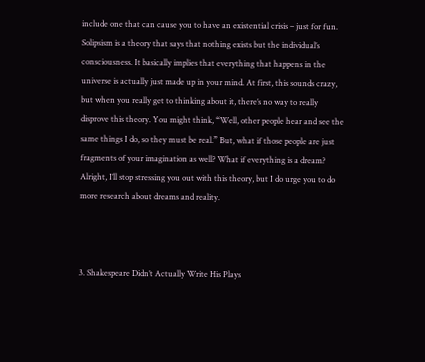include one that can cause you to have an existential crisis – just for fun. Solipsism is a theory that says that nothing exists but the individual’s consciousness. It basically implies that everything that happens in the universe is actually just made up in your mind. At first, this sounds crazy, but when you really get to thinking about it, there’s no way to really disprove this theory. You might think, “Well, other people hear and see the same things I do, so they must be real.” But, what if those people are just fragments of your imagination as well? What if everything is a dream? Alright, I’ll stop stressing you out with this theory, but I do urge you to do more research about dreams and reality.



3. Shakespeare Didn’t Actually Write His Plays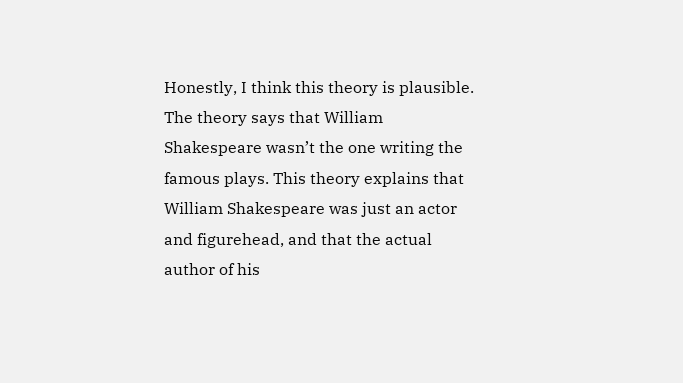Honestly, I think this theory is plausible. The theory says that William Shakespeare wasn’t the one writing the famous plays. This theory explains that William Shakespeare was just an actor and figurehead, and that the actual author of his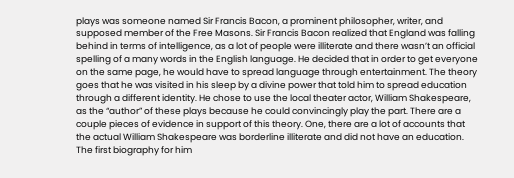plays was someone named Sir Francis Bacon, a prominent philosopher, writer, and supposed member of the Free Masons. Sir Francis Bacon realized that England was falling behind in terms of intelligence, as a lot of people were illiterate and there wasn’t an official spelling of a many words in the English language. He decided that in order to get everyone on the same page, he would have to spread language through entertainment. The theory goes that he was visited in his sleep by a divine power that told him to spread education through a different identity. He chose to use the local theater actor, William Shakespeare, as the “author” of these plays because he could convincingly play the part. There are a couple pieces of evidence in support of this theory. One, there are a lot of accounts that the actual William Shakespeare was borderline illiterate and did not have an education. The first biography for him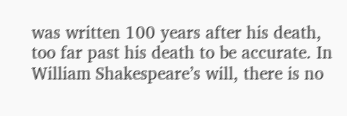was written 100 years after his death, too far past his death to be accurate. In William Shakespeare’s will, there is no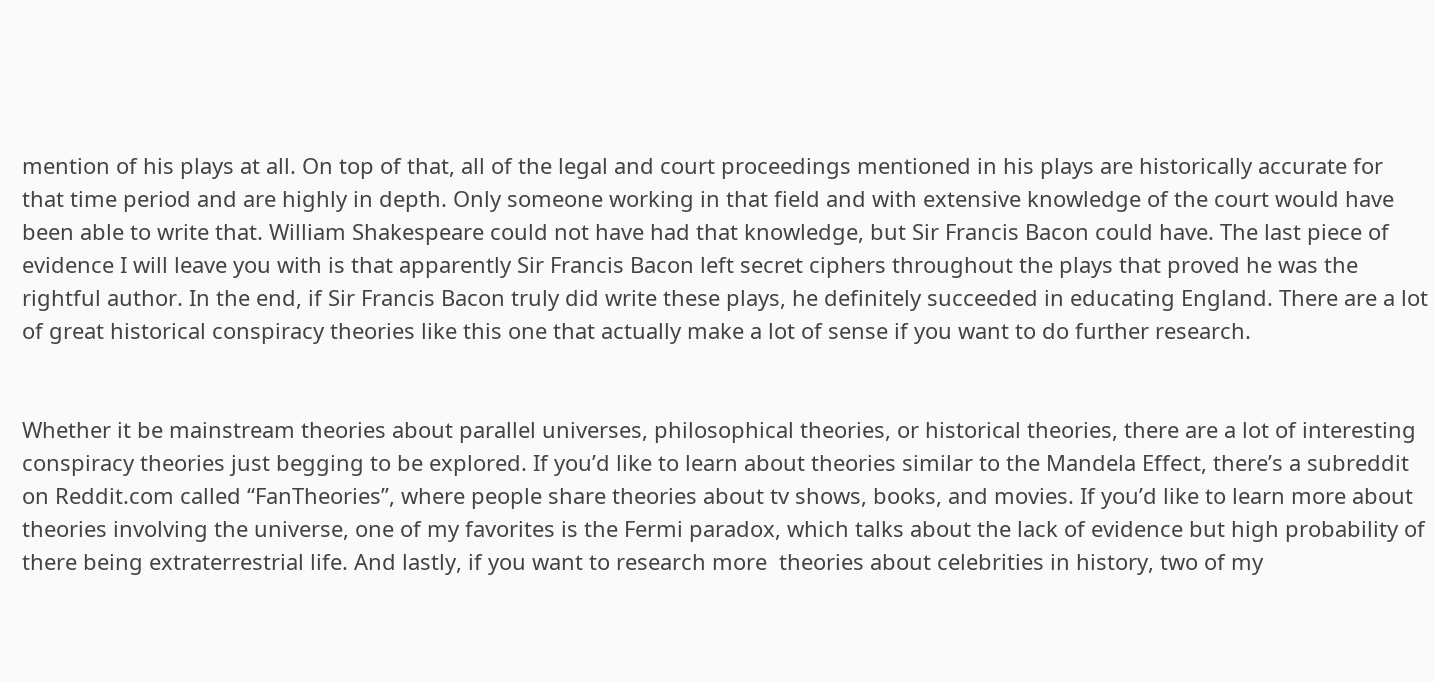mention of his plays at all. On top of that, all of the legal and court proceedings mentioned in his plays are historically accurate for that time period and are highly in depth. Only someone working in that field and with extensive knowledge of the court would have been able to write that. William Shakespeare could not have had that knowledge, but Sir Francis Bacon could have. The last piece of evidence I will leave you with is that apparently Sir Francis Bacon left secret ciphers throughout the plays that proved he was the rightful author. In the end, if Sir Francis Bacon truly did write these plays, he definitely succeeded in educating England. There are a lot of great historical conspiracy theories like this one that actually make a lot of sense if you want to do further research.


Whether it be mainstream theories about parallel universes, philosophical theories, or historical theories, there are a lot of interesting conspiracy theories just begging to be explored. If you’d like to learn about theories similar to the Mandela Effect, there’s a subreddit on Reddit.com called “FanTheories”, where people share theories about tv shows, books, and movies. If you’d like to learn more about theories involving the universe, one of my favorites is the Fermi paradox, which talks about the lack of evidence but high probability of there being extraterrestrial life. And lastly, if you want to research more  theories about celebrities in history, two of my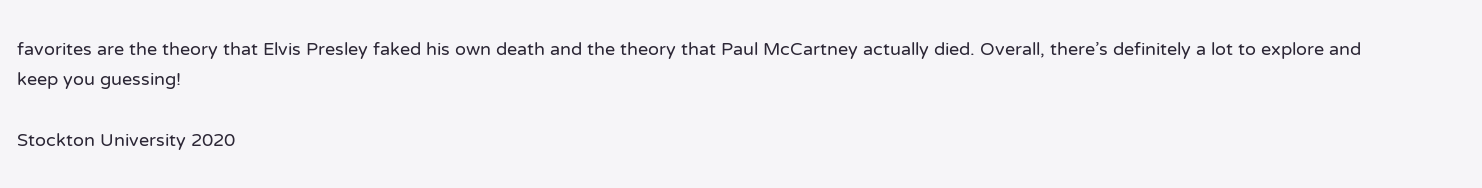favorites are the theory that Elvis Presley faked his own death and the theory that Paul McCartney actually died. Overall, there’s definitely a lot to explore and keep you guessing!

Stockton University 2020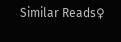Similar Reads♀